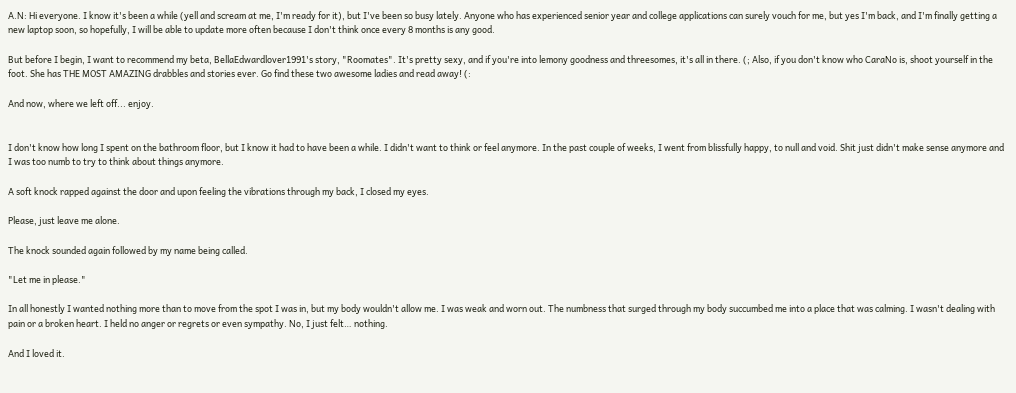A.N: Hi everyone. I know it's been a while (yell and scream at me, I'm ready for it), but I've been so busy lately. Anyone who has experienced senior year and college applications can surely vouch for me, but yes I'm back, and I'm finally getting a new laptop soon, so hopefully, I will be able to update more often because I don't think once every 8 months is any good.

But before I begin, I want to recommend my beta, BellaEdwardlover1991's story, "Roomates". It's pretty sexy, and if you're into lemony goodness and threesomes, it's all in there. (; Also, if you don't know who CaraNo is, shoot yourself in the foot. She has THE MOST AMAZING drabbles and stories ever. Go find these two awesome ladies and read away! (:

And now, where we left off... enjoy.


I don't know how long I spent on the bathroom floor, but I know it had to have been a while. I didn't want to think or feel anymore. In the past couple of weeks, I went from blissfully happy, to null and void. Shit just didn't make sense anymore and I was too numb to try to think about things anymore.

A soft knock rapped against the door and upon feeling the vibrations through my back, I closed my eyes.

Please, just leave me alone.

The knock sounded again followed by my name being called.

"Let me in please."

In all honestly I wanted nothing more than to move from the spot I was in, but my body wouldn't allow me. I was weak and worn out. The numbness that surged through my body succumbed me into a place that was calming. I wasn't dealing with pain or a broken heart. I held no anger or regrets or even sympathy. No, I just felt… nothing.

And I loved it.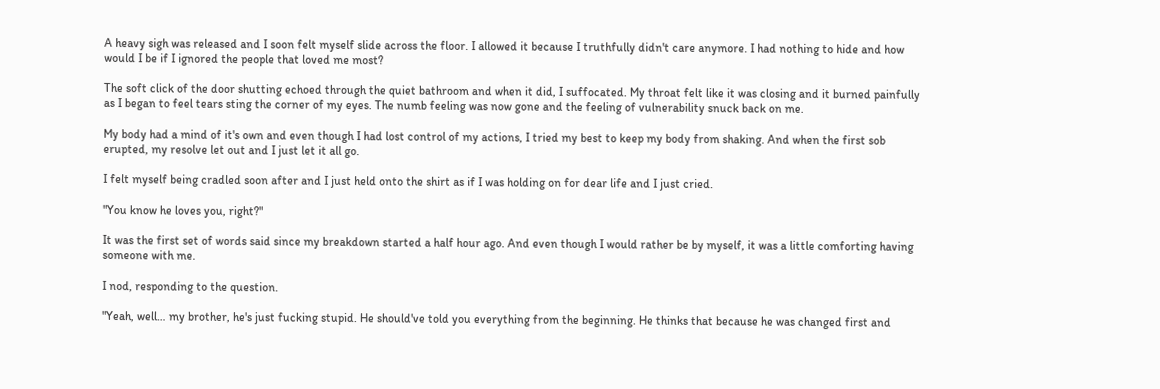A heavy sigh was released and I soon felt myself slide across the floor. I allowed it because I truthfully didn't care anymore. I had nothing to hide and how would I be if I ignored the people that loved me most?

The soft click of the door shutting echoed through the quiet bathroom and when it did, I suffocated. My throat felt like it was closing and it burned painfully as I began to feel tears sting the corner of my eyes. The numb feeling was now gone and the feeling of vulnerability snuck back on me.

My body had a mind of it's own and even though I had lost control of my actions, I tried my best to keep my body from shaking. And when the first sob erupted, my resolve let out and I just let it all go.

I felt myself being cradled soon after and I just held onto the shirt as if I was holding on for dear life and I just cried.

"You know he loves you, right?"

It was the first set of words said since my breakdown started a half hour ago. And even though I would rather be by myself, it was a little comforting having someone with me.

I nod, responding to the question.

"Yeah, well… my brother, he's just fucking stupid. He should've told you everything from the beginning. He thinks that because he was changed first and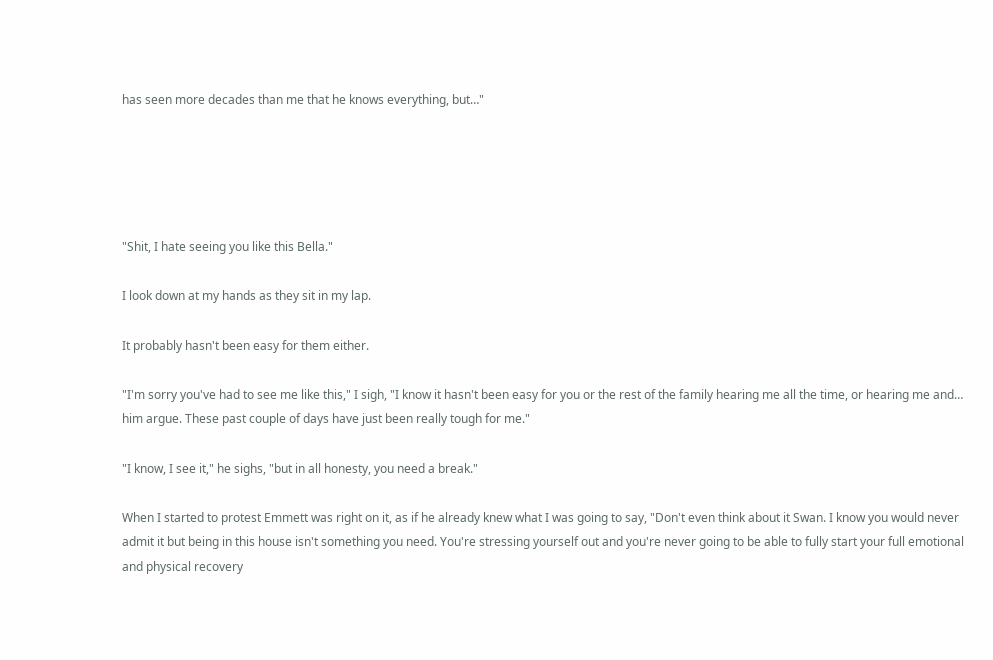has seen more decades than me that he knows everything, but…"





"Shit, I hate seeing you like this Bella."

I look down at my hands as they sit in my lap.

It probably hasn't been easy for them either.

"I'm sorry you've had to see me like this," I sigh, "I know it hasn't been easy for you or the rest of the family hearing me all the time, or hearing me and… him argue. These past couple of days have just been really tough for me."

"I know, I see it," he sighs, "but in all honesty, you need a break."

When I started to protest Emmett was right on it, as if he already knew what I was going to say, "Don't even think about it Swan. I know you would never admit it but being in this house isn't something you need. You're stressing yourself out and you're never going to be able to fully start your full emotional and physical recovery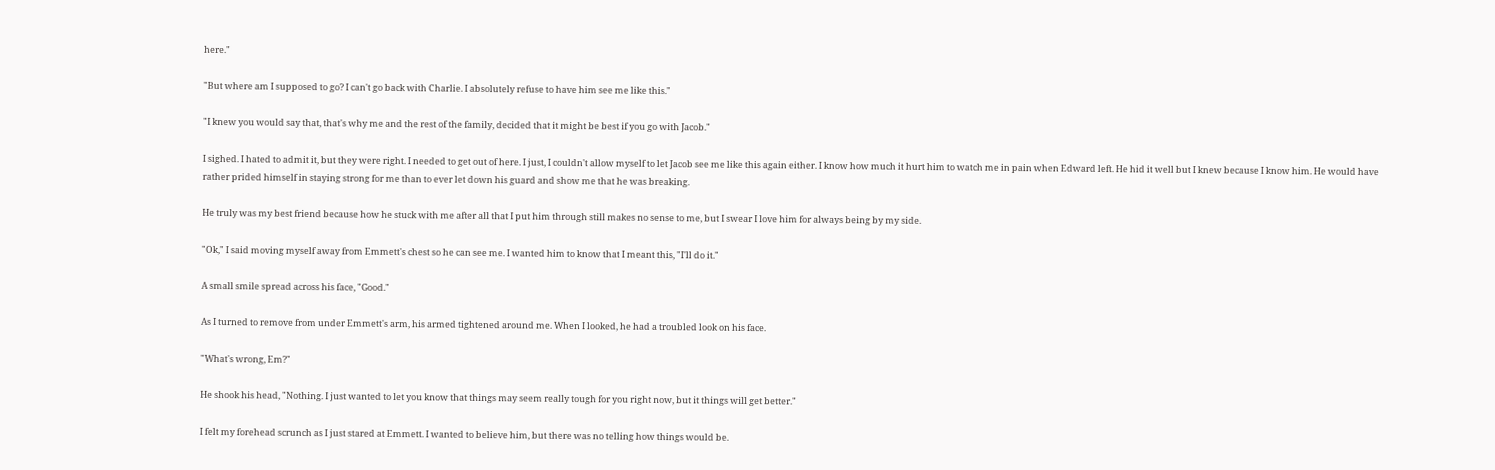here."

"But where am I supposed to go? I can't go back with Charlie. I absolutely refuse to have him see me like this."

"I knew you would say that, that's why me and the rest of the family, decided that it might be best if you go with Jacob."

I sighed. I hated to admit it, but they were right. I needed to get out of here. I just, I couldn't allow myself to let Jacob see me like this again either. I know how much it hurt him to watch me in pain when Edward left. He hid it well but I knew because I know him. He would have rather prided himself in staying strong for me than to ever let down his guard and show me that he was breaking.

He truly was my best friend because how he stuck with me after all that I put him through still makes no sense to me, but I swear I love him for always being by my side.

"Ok," I said moving myself away from Emmett's chest so he can see me. I wanted him to know that I meant this, "I'll do it."

A small smile spread across his face, "Good."

As I turned to remove from under Emmett's arm, his armed tightened around me. When I looked, he had a troubled look on his face.

"What's wrong, Em?"

He shook his head, "Nothing. I just wanted to let you know that things may seem really tough for you right now, but it things will get better."

I felt my forehead scrunch as I just stared at Emmett. I wanted to believe him, but there was no telling how things would be.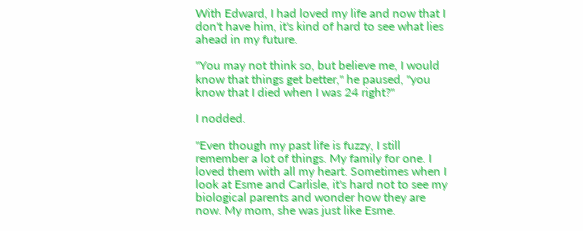With Edward, I had loved my life and now that I don't have him, it's kind of hard to see what lies ahead in my future.

"You may not think so, but believe me, I would know that things get better," he paused, "you know that I died when I was 24 right?"

I nodded.

"Even though my past life is fuzzy, I still remember a lot of things. My family for one. I loved them with all my heart. Sometimes when I look at Esme and Carlisle, it's hard not to see my biological parents and wonder how they are now. My mom, she was just like Esme.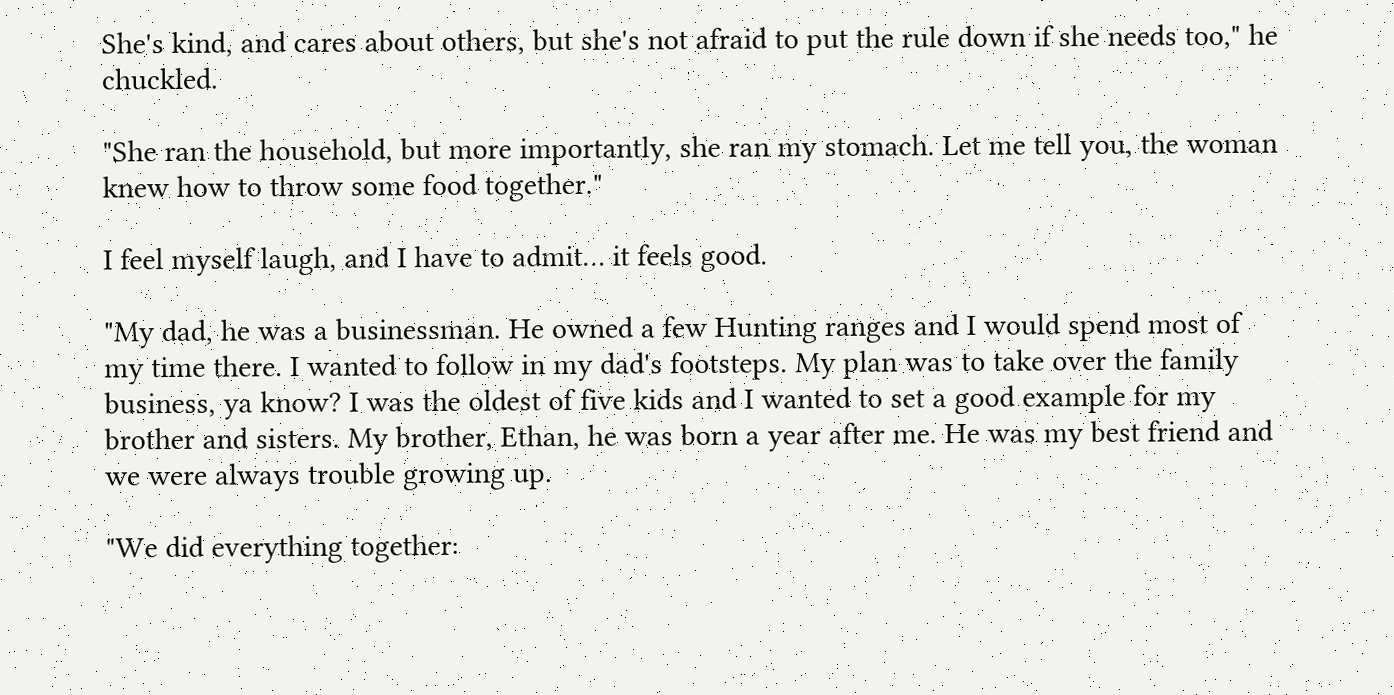She's kind, and cares about others, but she's not afraid to put the rule down if she needs too," he chuckled.

"She ran the household, but more importantly, she ran my stomach. Let me tell you, the woman knew how to throw some food together."

I feel myself laugh, and I have to admit… it feels good.

"My dad, he was a businessman. He owned a few Hunting ranges and I would spend most of my time there. I wanted to follow in my dad's footsteps. My plan was to take over the family business, ya know? I was the oldest of five kids and I wanted to set a good example for my brother and sisters. My brother, Ethan, he was born a year after me. He was my best friend and we were always trouble growing up.

"We did everything together: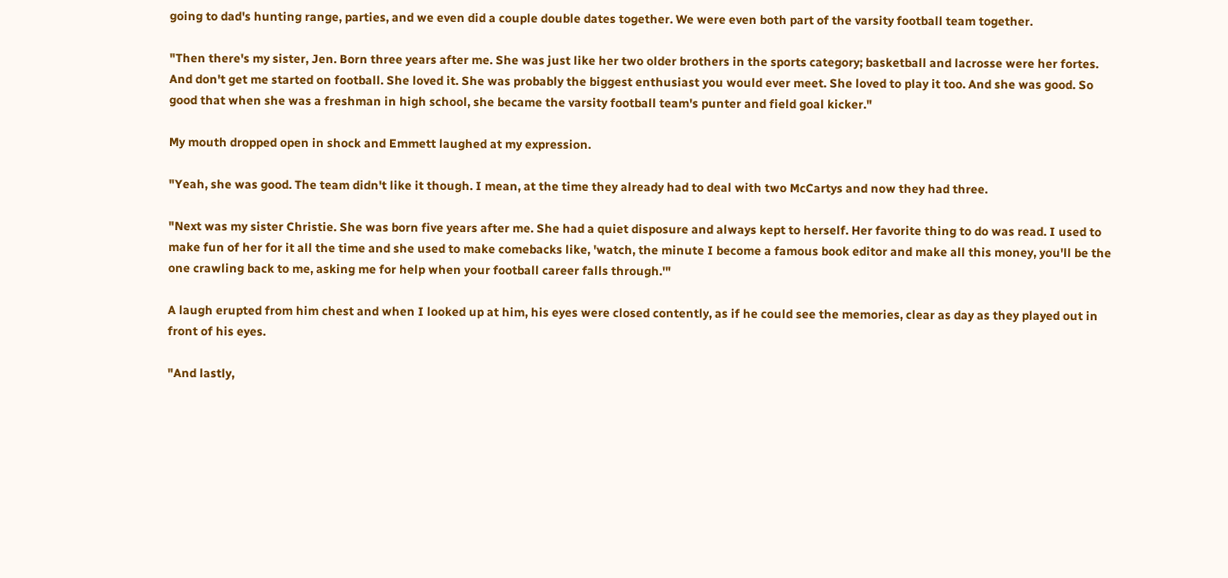going to dad's hunting range, parties, and we even did a couple double dates together. We were even both part of the varsity football team together.

"Then there's my sister, Jen. Born three years after me. She was just like her two older brothers in the sports category; basketball and lacrosse were her fortes. And don't get me started on football. She loved it. She was probably the biggest enthusiast you would ever meet. She loved to play it too. And she was good. So good that when she was a freshman in high school, she became the varsity football team's punter and field goal kicker."

My mouth dropped open in shock and Emmett laughed at my expression.

"Yeah, she was good. The team didn't like it though. I mean, at the time they already had to deal with two McCartys and now they had three.

"Next was my sister Christie. She was born five years after me. She had a quiet disposure and always kept to herself. Her favorite thing to do was read. I used to make fun of her for it all the time and she used to make comebacks like, 'watch, the minute I become a famous book editor and make all this money, you'll be the one crawling back to me, asking me for help when your football career falls through.'"

A laugh erupted from him chest and when I looked up at him, his eyes were closed contently, as if he could see the memories, clear as day as they played out in front of his eyes.

"And lastly,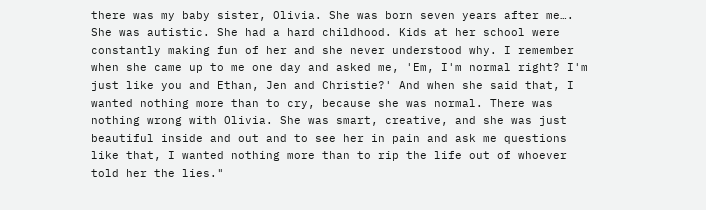there was my baby sister, Olivia. She was born seven years after me…. She was autistic. She had a hard childhood. Kids at her school were constantly making fun of her and she never understood why. I remember when she came up to me one day and asked me, 'Em, I'm normal right? I'm just like you and Ethan, Jen and Christie?' And when she said that, I wanted nothing more than to cry, because she was normal. There was nothing wrong with Olivia. She was smart, creative, and she was just beautiful inside and out and to see her in pain and ask me questions like that, I wanted nothing more than to rip the life out of whoever told her the lies."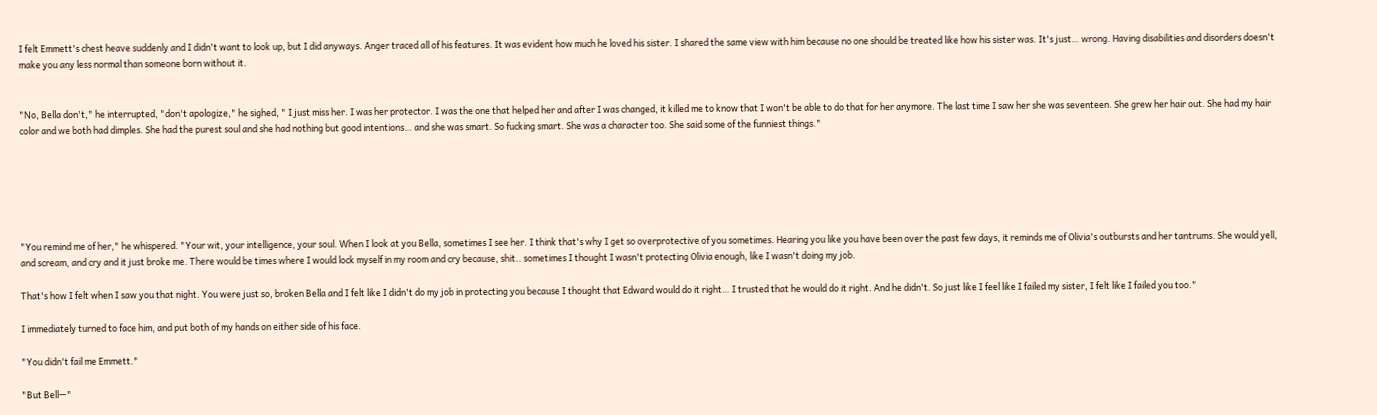I felt Emmett's chest heave suddenly and I didn't want to look up, but I did anyways. Anger traced all of his features. It was evident how much he loved his sister. I shared the same view with him because no one should be treated like how his sister was. It's just… wrong. Having disabilities and disorders doesn't make you any less normal than someone born without it.


"No, Bella don't," he interrupted, "don't apologize," he sighed, " I just miss her. I was her protector. I was the one that helped her and after I was changed, it killed me to know that I won't be able to do that for her anymore. The last time I saw her she was seventeen. She grew her hair out. She had my hair color and we both had dimples. She had the purest soul and she had nothing but good intentions… and she was smart. So fucking smart. She was a character too. She said some of the funniest things."






"You remind me of her," he whispered. "Your wit, your intelligence, your soul. When I look at you Bella, sometimes I see her. I think that's why I get so overprotective of you sometimes. Hearing you like you have been over the past few days, it reminds me of Olivia's outbursts and her tantrums. She would yell, and scream, and cry and it just broke me. There would be times where I would lock myself in my room and cry because, shit.. sometimes I thought I wasn't protecting Olivia enough, like I wasn't doing my job.

That's how I felt when I saw you that night. You were just so, broken Bella and I felt like I didn't do my job in protecting you because I thought that Edward would do it right… I trusted that he would do it right. And he didn't. So just like I feel like I failed my sister, I felt like I failed you too."

I immediately turned to face him, and put both of my hands on either side of his face.

"You didn't fail me Emmett."

"But Bell—"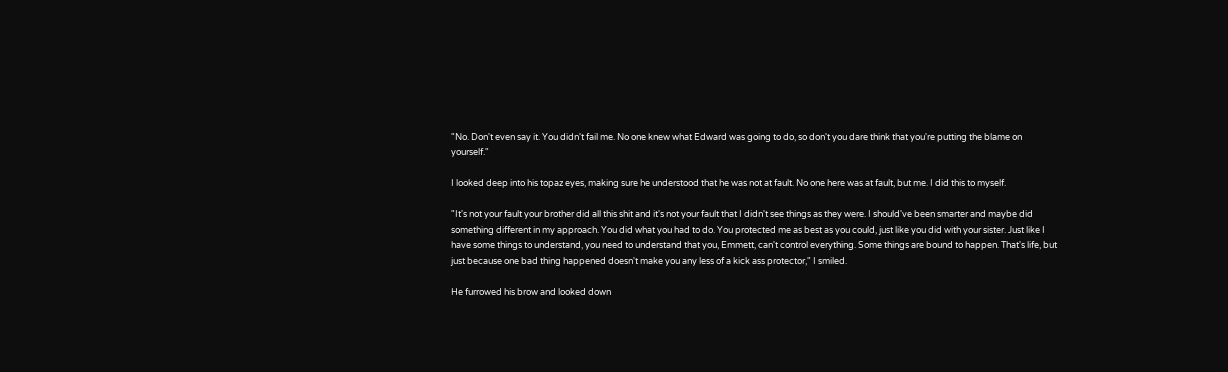"No. Don't even say it. You didn't fail me. No one knew what Edward was going to do, so don't you dare think that you're putting the blame on yourself."

I looked deep into his topaz eyes, making sure he understood that he was not at fault. No one here was at fault, but me. I did this to myself.

"It's not your fault your brother did all this shit and it's not your fault that I didn't see things as they were. I should've been smarter and maybe did something different in my approach. You did what you had to do. You protected me as best as you could, just like you did with your sister. Just like I have some things to understand, you need to understand that you, Emmett, can't control everything. Some things are bound to happen. That's life, but just because one bad thing happened doesn't make you any less of a kick ass protector," I smiled.

He furrowed his brow and looked down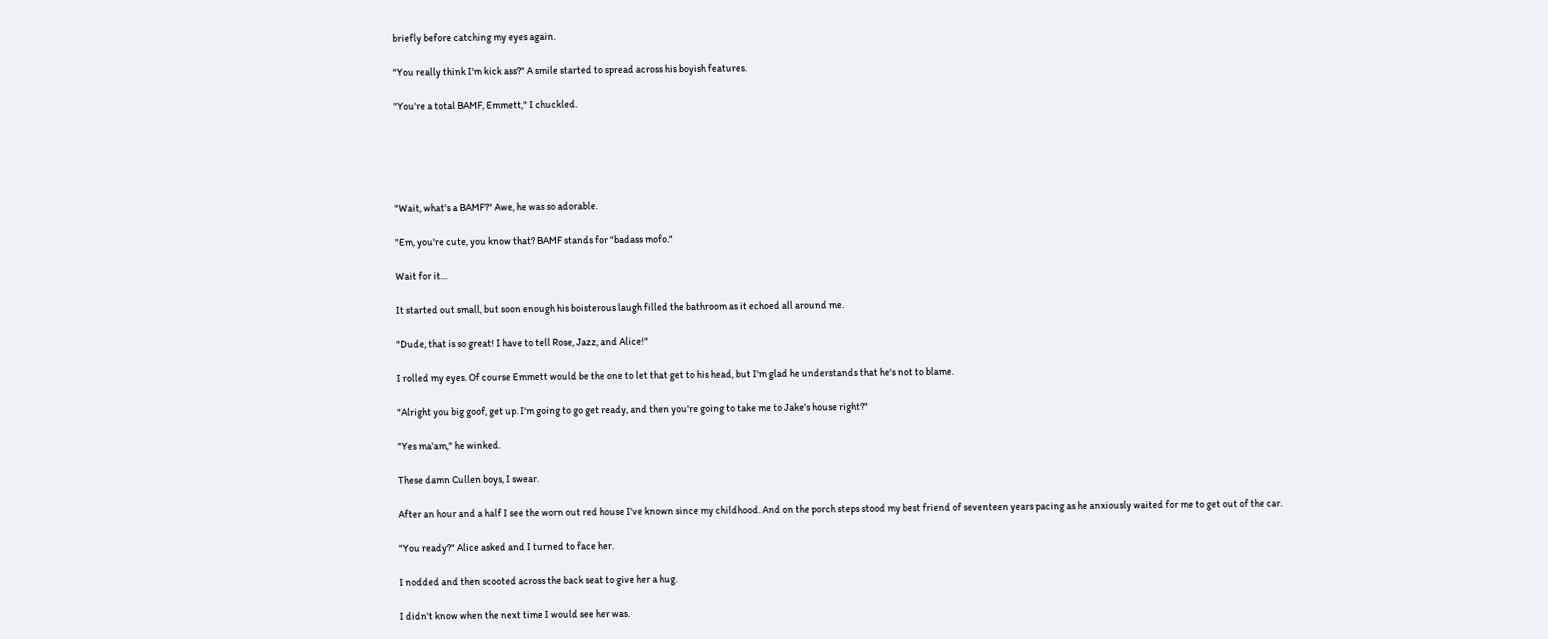briefly before catching my eyes again.

"You really think I'm kick ass?" A smile started to spread across his boyish features.

"You're a total BAMF, Emmett," I chuckled.





"Wait, what's a BAMF?" Awe, he was so adorable.

"Em, you're cute, you know that? BAMF stands for "badass mofo."

Wait for it…

It started out small, but soon enough his boisterous laugh filled the bathroom as it echoed all around me.

"Dude, that is so great! I have to tell Rose, Jazz, and Alice!"

I rolled my eyes. Of course Emmett would be the one to let that get to his head, but I'm glad he understands that he's not to blame.

"Alright you big goof, get up. I'm going to go get ready, and then you're going to take me to Jake's house right?"

"Yes ma'am," he winked.

These damn Cullen boys, I swear.

After an hour and a half I see the worn out red house I've known since my childhood. And on the porch steps stood my best friend of seventeen years pacing as he anxiously waited for me to get out of the car.

"You ready?" Alice asked and I turned to face her.

I nodded and then scooted across the back seat to give her a hug.

I didn't know when the next time I would see her was.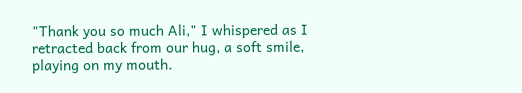"Thank you so much Ali," I whispered as I retracted back from our hug, a soft smile, playing on my mouth.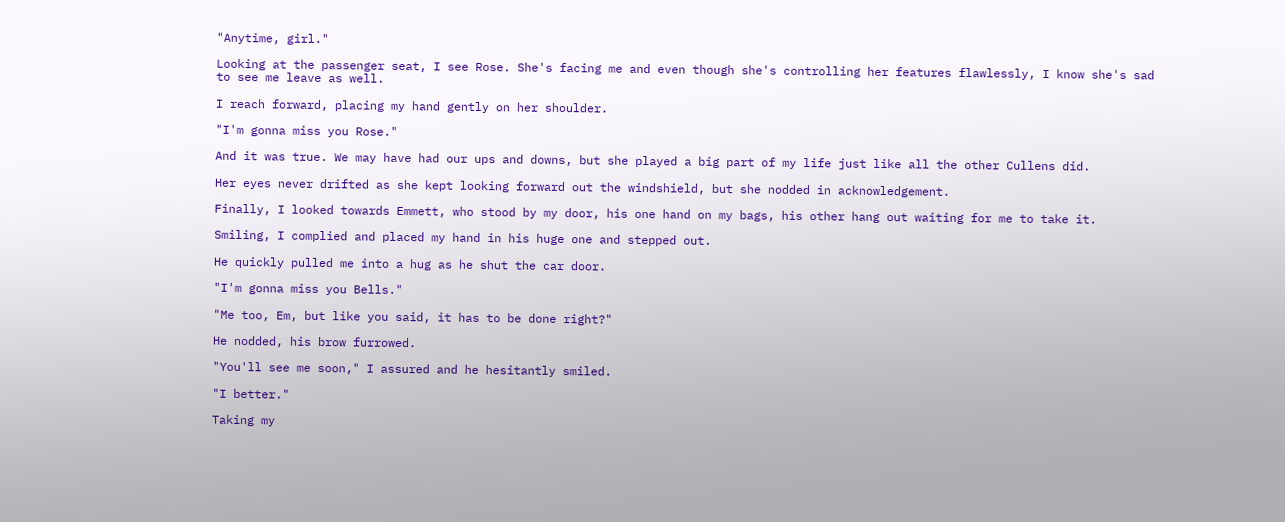"Anytime, girl."

Looking at the passenger seat, I see Rose. She's facing me and even though she's controlling her features flawlessly, I know she's sad to see me leave as well.

I reach forward, placing my hand gently on her shoulder.

"I'm gonna miss you Rose."

And it was true. We may have had our ups and downs, but she played a big part of my life just like all the other Cullens did.

Her eyes never drifted as she kept looking forward out the windshield, but she nodded in acknowledgement.

Finally, I looked towards Emmett, who stood by my door, his one hand on my bags, his other hang out waiting for me to take it.

Smiling, I complied and placed my hand in his huge one and stepped out.

He quickly pulled me into a hug as he shut the car door.

"I'm gonna miss you Bells."

"Me too, Em, but like you said, it has to be done right?"

He nodded, his brow furrowed.

"You'll see me soon," I assured and he hesitantly smiled.

"I better."

Taking my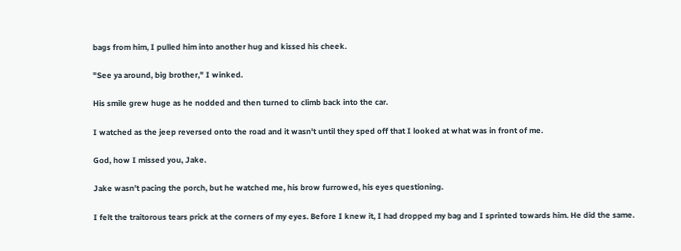bags from him, I pulled him into another hug and kissed his cheek.

"See ya around, big brother," I winked.

His smile grew huge as he nodded and then turned to climb back into the car.

I watched as the jeep reversed onto the road and it wasn't until they sped off that I looked at what was in front of me.

God, how I missed you, Jake.

Jake wasn't pacing the porch, but he watched me, his brow furrowed, his eyes questioning.

I felt the traitorous tears prick at the corners of my eyes. Before I knew it, I had dropped my bag and I sprinted towards him. He did the same.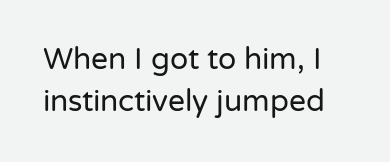When I got to him, I instinctively jumped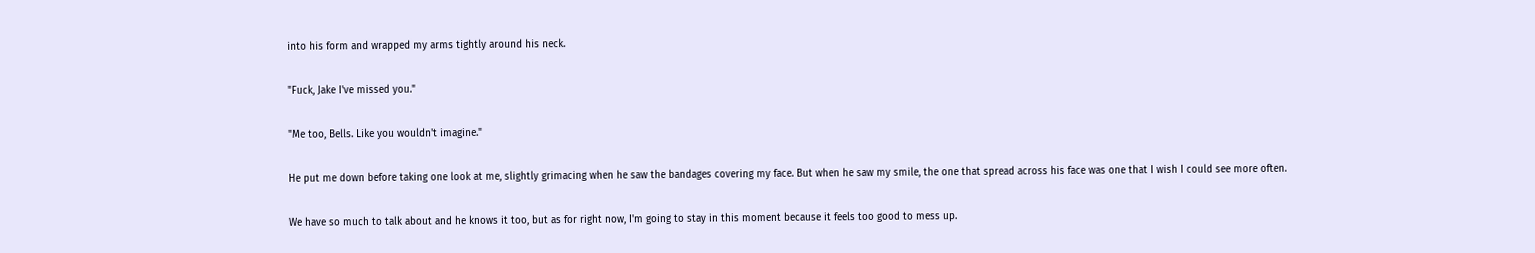into his form and wrapped my arms tightly around his neck.

"Fuck, Jake I've missed you."

"Me too, Bells. Like you wouldn't imagine."

He put me down before taking one look at me, slightly grimacing when he saw the bandages covering my face. But when he saw my smile, the one that spread across his face was one that I wish I could see more often.

We have so much to talk about and he knows it too, but as for right now, I'm going to stay in this moment because it feels too good to mess up.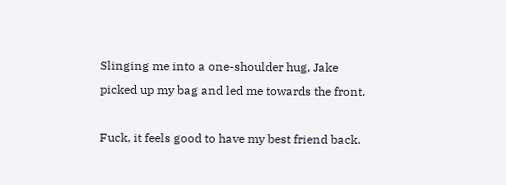Slinging me into a one-shoulder hug, Jake picked up my bag and led me towards the front.

Fuck, it feels good to have my best friend back.